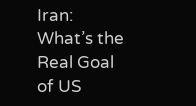Iran: What’s the Real Goal of US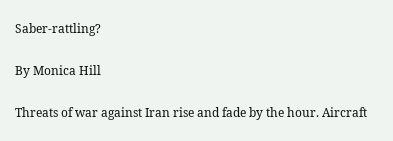Saber-rattling?

By Monica Hill

Threats of war against Iran rise and fade by the hour. Aircraft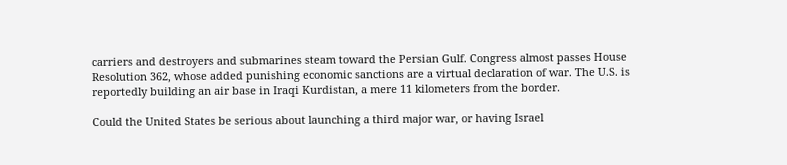carriers and destroyers and submarines steam toward the Persian Gulf. Congress almost passes House Resolution 362, whose added punishing economic sanctions are a virtual declaration of war. The U.S. is reportedly building an air base in Iraqi Kurdistan, a mere 11 kilometers from the border.

Could the United States be serious about launching a third major war, or having Israel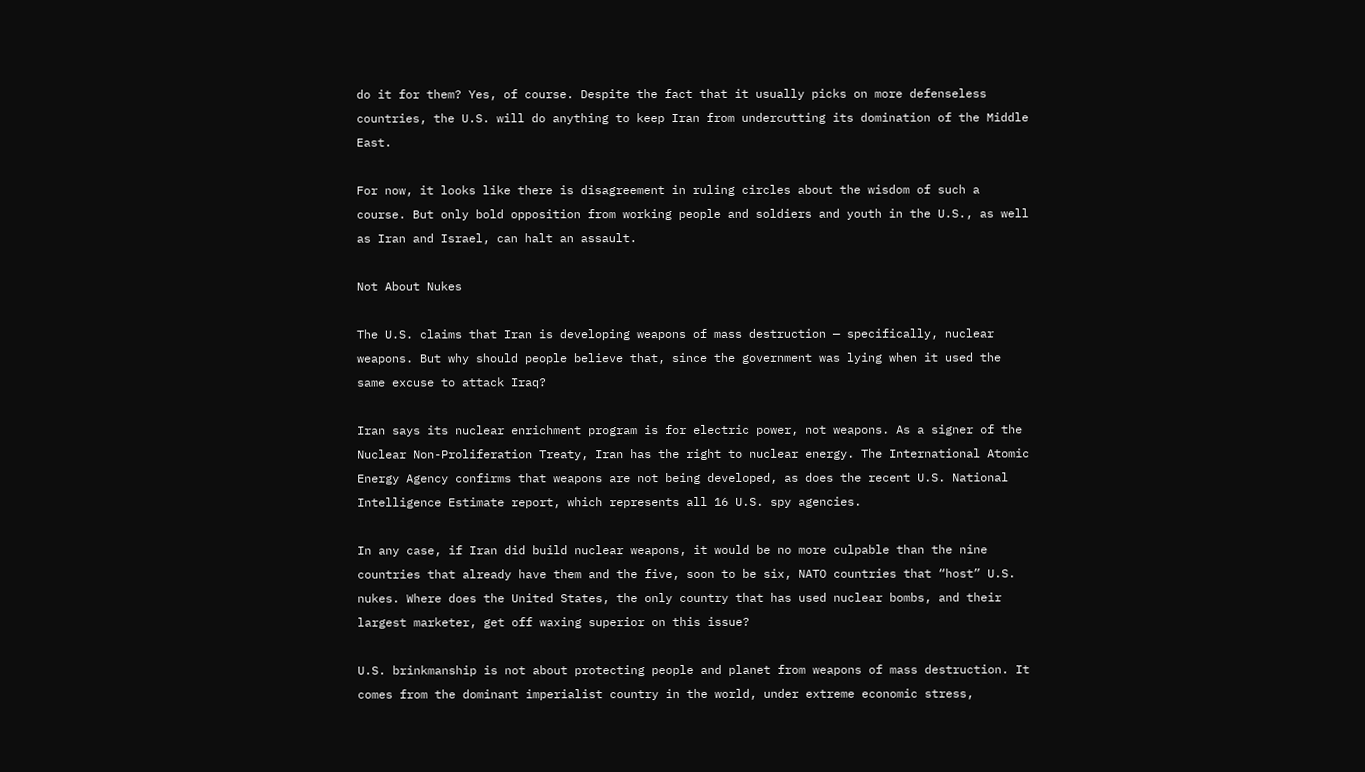do it for them? Yes, of course. Despite the fact that it usually picks on more defenseless countries, the U.S. will do anything to keep Iran from undercutting its domination of the Middle East.

For now, it looks like there is disagreement in ruling circles about the wisdom of such a course. But only bold opposition from working people and soldiers and youth in the U.S., as well as Iran and Israel, can halt an assault.

Not About Nukes

The U.S. claims that Iran is developing weapons of mass destruction — specifically, nuclear weapons. But why should people believe that, since the government was lying when it used the same excuse to attack Iraq?

Iran says its nuclear enrichment program is for electric power, not weapons. As a signer of the Nuclear Non-Proliferation Treaty, Iran has the right to nuclear energy. The International Atomic Energy Agency confirms that weapons are not being developed, as does the recent U.S. National Intelligence Estimate report, which represents all 16 U.S. spy agencies.

In any case, if Iran did build nuclear weapons, it would be no more culpable than the nine countries that already have them and the five, soon to be six, NATO countries that “host” U.S. nukes. Where does the United States, the only country that has used nuclear bombs, and their largest marketer, get off waxing superior on this issue?

U.S. brinkmanship is not about protecting people and planet from weapons of mass destruction. It comes from the dominant imperialist country in the world, under extreme economic stress,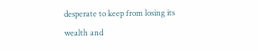desperate to keep from losing its wealth and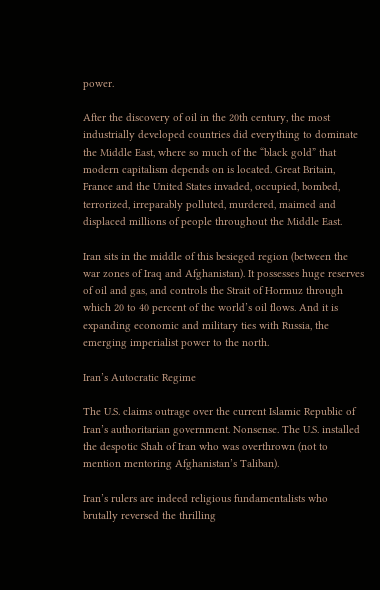power.

After the discovery of oil in the 20th century, the most industrially developed countries did everything to dominate the Middle East, where so much of the “black gold” that modern capitalism depends on is located. Great Britain, France and the United States invaded, occupied, bombed, terrorized, irreparably polluted, murdered, maimed and displaced millions of people throughout the Middle East.

Iran sits in the middle of this besieged region (between the war zones of Iraq and Afghanistan). It possesses huge reserves of oil and gas, and controls the Strait of Hormuz through which 20 to 40 percent of the world’s oil flows. And it is expanding economic and military ties with Russia, the emerging imperialist power to the north.

Iran’s Autocratic Regime

The U.S. claims outrage over the current Islamic Republic of Iran’s authoritarian government. Nonsense. The U.S. installed the despotic Shah of Iran who was overthrown (not to mention mentoring Afghanistan’s Taliban).

Iran’s rulers are indeed religious fundamentalists who brutally reversed the thrilling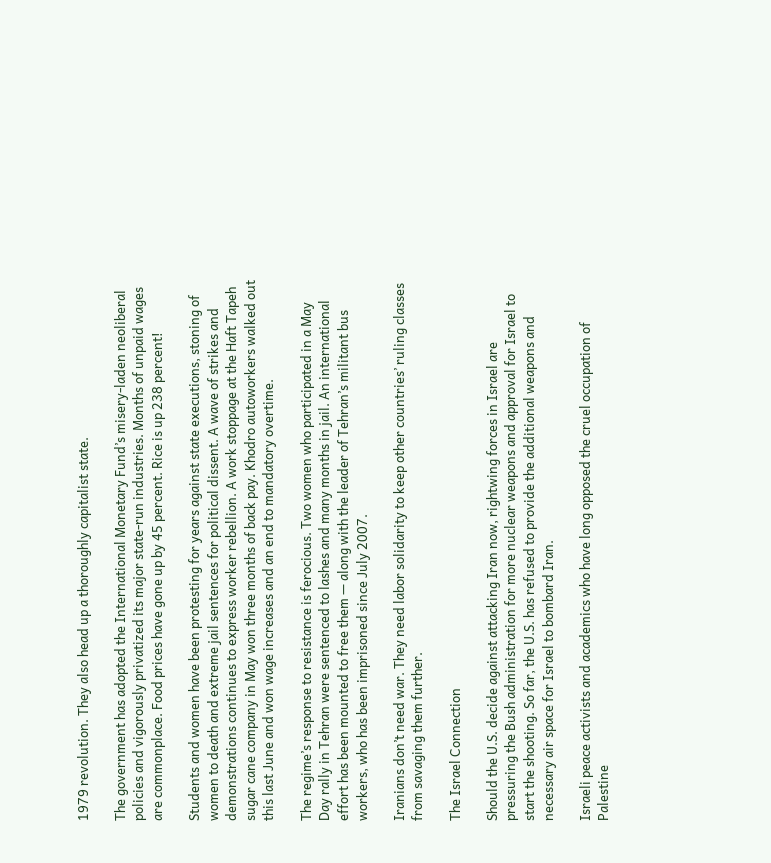1979 revolution. They also head up a thoroughly capitalist state.

The government has adopted the International Monetary Fund’s misery-laden neoliberal policies and vigorously privatized its major state-run industries. Months of unpaid wages are commonplace. Food prices have gone up by 45 percent. Rice is up 238 percent!

Students and women have been protesting for years against state executions, stoning of women to death and extreme jail sentences for political dissent. A wave of strikes and demonstrations continues to express worker rebellion. A work stoppage at the Haft Tapeh sugar cane company in May won three months of back pay. Khodro autoworkers walked out this last June and won wage increases and an end to mandatory overtime.

The regime’s response to resistance is ferocious. Two women who participated in a May Day rally in Tehran were sentenced to lashes and many months in jail. An international effort has been mounted to free them — along with the leader of Tehran’s militant bus workers, who has been imprisoned since July 2007.

Iranians don’t need war. They need labor solidarity to keep other countries’ ruling classes from savaging them further.

The Israel Connection

Should the U.S. decide against attacking Iran now, rightwing forces in Israel are pressuring the Bush administration for more nuclear weapons and approval for Israel to start the shooting. So far, the U.S. has refused to provide the additional weapons and necessary air space for Israel to bombard Iran.

Israeli peace activists and academics who have long opposed the cruel occupation of Palestine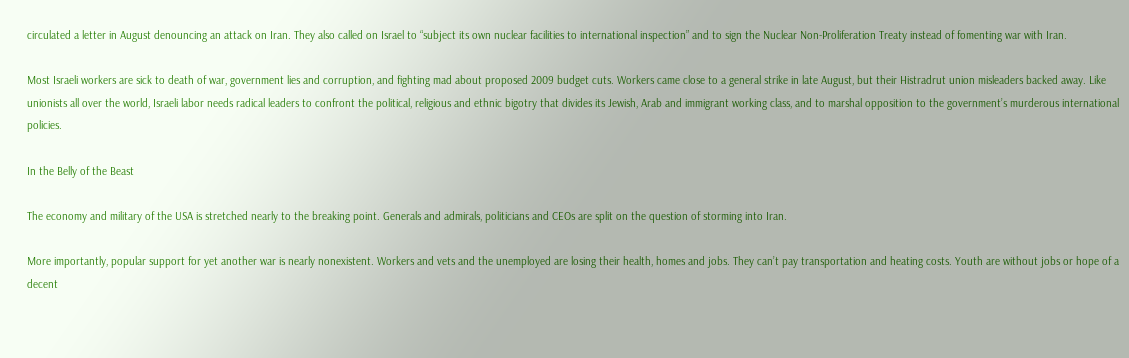circulated a letter in August denouncing an attack on Iran. They also called on Israel to “subject its own nuclear facilities to international inspection” and to sign the Nuclear Non-Proliferation Treaty instead of fomenting war with Iran.

Most Israeli workers are sick to death of war, government lies and corruption, and fighting mad about proposed 2009 budget cuts. Workers came close to a general strike in late August, but their Histradrut union misleaders backed away. Like unionists all over the world, Israeli labor needs radical leaders to confront the political, religious and ethnic bigotry that divides its Jewish, Arab and immigrant working class, and to marshal opposition to the government’s murderous international policies.

In the Belly of the Beast

The economy and military of the USA is stretched nearly to the breaking point. Generals and admirals, politicians and CEOs are split on the question of storming into Iran.

More importantly, popular support for yet another war is nearly nonexistent. Workers and vets and the unemployed are losing their health, homes and jobs. They can’t pay transportation and heating costs. Youth are without jobs or hope of a decent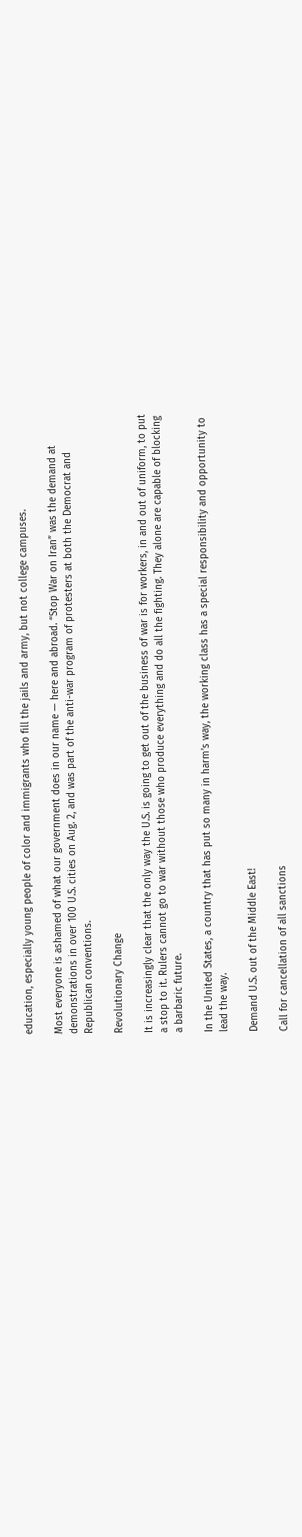education, especially young people of color and immigrants who fill the jails and army, but not college campuses.

Most everyone is ashamed of what our government does in our name — here and abroad. “Stop War on Iran” was the demand at demonstrations in over 100 U.S. cities on Aug. 2, and was part of the anti-war program of protesters at both the Democrat and Republican conventions.

Revolutionary Change

It is increasingly clear that the only way the U.S. is going to get out of the business of war is for workers, in and out of uniform, to put a stop to it. Rulers cannot go to war without those who produce everything and do all the fighting. They alone are capable of blocking a barbaric future.

In the United States, a country that has put so many in harm’s way, the working class has a special responsibility and opportunity to lead the way.

Demand U.S. out of the Middle East!

Call for cancellation of all sanctions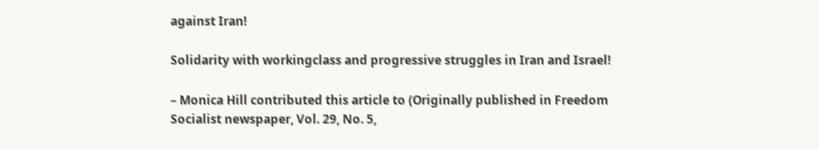against Iran!

Solidarity with workingclass and progressive struggles in Iran and Israel!

– Monica Hill contributed this article to (Originally published in Freedom Socialist newspaper, Vol. 29, No. 5,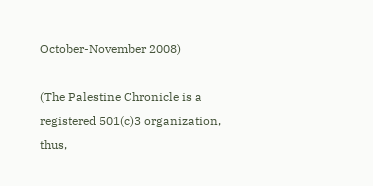October-November 2008)

(The Palestine Chronicle is a registered 501(c)3 organization, thus,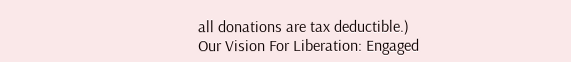all donations are tax deductible.)
Our Vision For Liberation: Engaged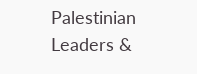Palestinian Leaders &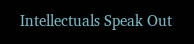Intellectuals Speak Out